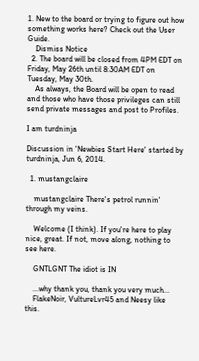1. New to the board or trying to figure out how something works here? Check out the User Guide.
    Dismiss Notice
  2. The board will be closed from 4PM EDT on Friday, May 26th until 8:30AM EDT on Tuesday, May 30th.
    As always, the Board will be open to read and those who have those privileges can still send private messages and post to Profiles.

I am turdninja

Discussion in 'Newbies Start Here' started by turdninja, Jun 6, 2014.

  1. mustangclaire

    mustangclaire There's petrol runnin' through my veins.

    Welcome (I think). If you're here to play nice, great. If not, move along, nothing to see here.

    GNTLGNT The idiot is IN

    ...why thank you, thank you very much...
    FlakeNoir, VultureLvr45 and Neesy like this.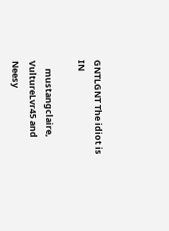GNTLGNT The idiot is IN

    mustangclaire, VultureLvr45 and Neesy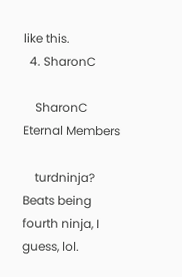like this.
  4. SharonC

    SharonC Eternal Members

    turdninja? Beats being fourth ninja, I guess, lol.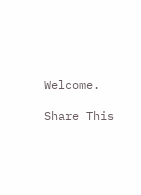Welcome.

Share This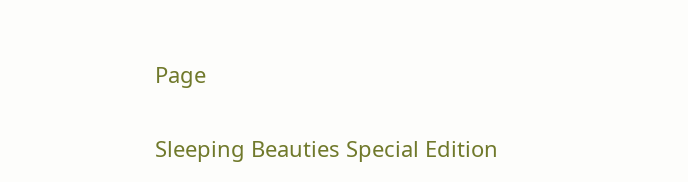Page

Sleeping Beauties Special Edition